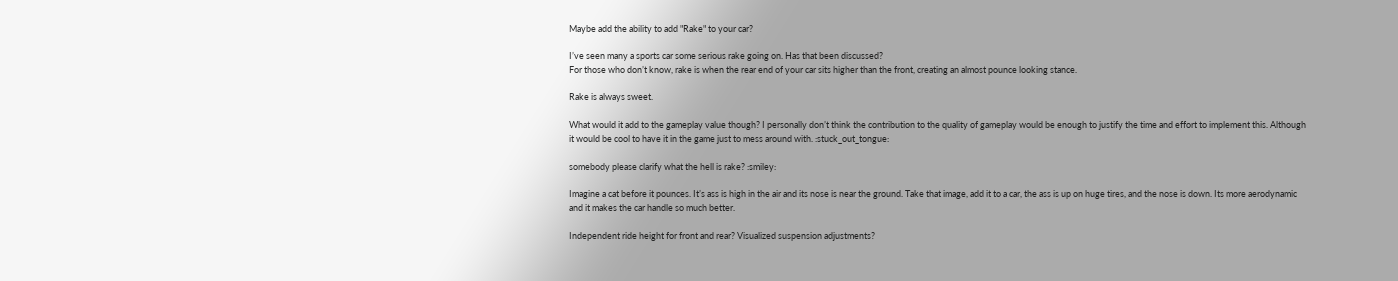Maybe add the ability to add "Rake" to your car?

I’ve seen many a sports car some serious rake going on. Has that been discussed?
For those who don’t know, rake is when the rear end of your car sits higher than the front, creating an almost pounce looking stance.

Rake is always sweet.

What would it add to the gameplay value though? I personally don’t think the contribution to the quality of gameplay would be enough to justify the time and effort to implement this. Although it would be cool to have it in the game just to mess around with. :stuck_out_tongue:

somebody please clarify what the hell is rake? :smiley:

Imagine a cat before it pounces. It’s ass is high in the air and its nose is near the ground. Take that image, add it to a car, the ass is up on huge tires, and the nose is down. Its more aerodynamic and it makes the car handle so much better.

Independent ride height for front and rear? Visualized suspension adjustments?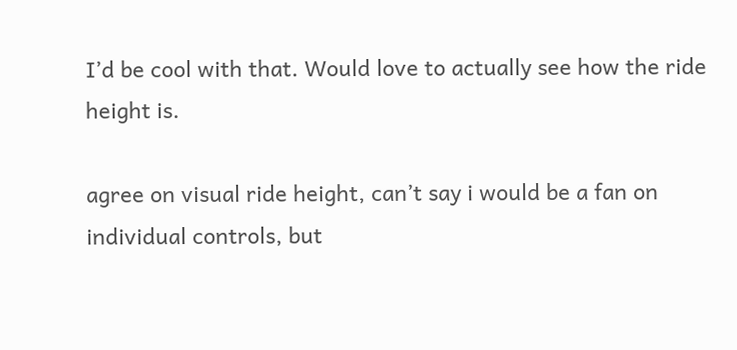I’d be cool with that. Would love to actually see how the ride height is.

agree on visual ride height, can’t say i would be a fan on individual controls, but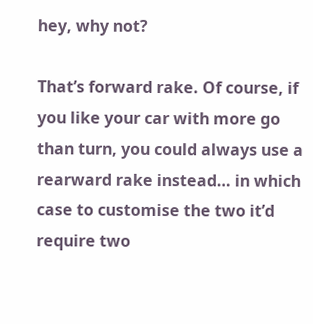hey, why not?

That’s forward rake. Of course, if you like your car with more go than turn, you could always use a rearward rake instead… in which case to customise the two it’d require two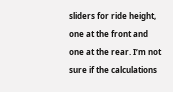sliders for ride height, one at the front and one at the rear. I’m not sure if the calculations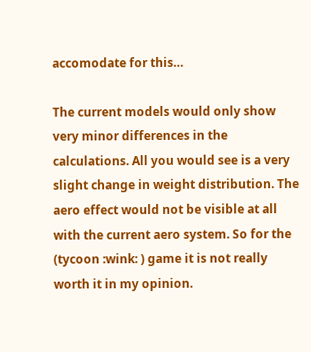accomodate for this…

The current models would only show very minor differences in the calculations. All you would see is a very slight change in weight distribution. The aero effect would not be visible at all with the current aero system. So for the (tycoon :wink: ) game it is not really worth it in my opinion.